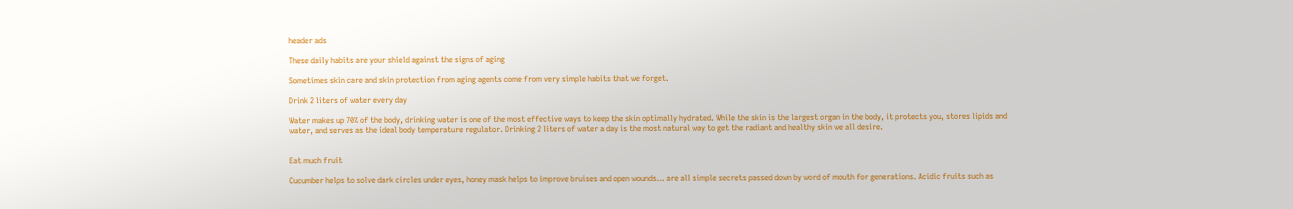header ads

These daily habits are your shield against the signs of aging

Sometimes skin care and skin protection from aging agents come from very simple habits that we forget.

Drink 2 liters of water every day

Water makes up 70% of the body, drinking water is one of the most effective ways to keep the skin optimally hydrated. While the skin is the largest organ in the body, it protects you, stores lipids and water, and serves as the ideal body temperature regulator. Drinking 2 liters of water a day is the most natural way to get the radiant and healthy skin we all desire.


Eat much fruit

Cucumber helps to solve dark circles under eyes, honey mask helps to improve bruises and open wounds… are all simple secrets passed down by word of mouth for generations. Acidic fruits such as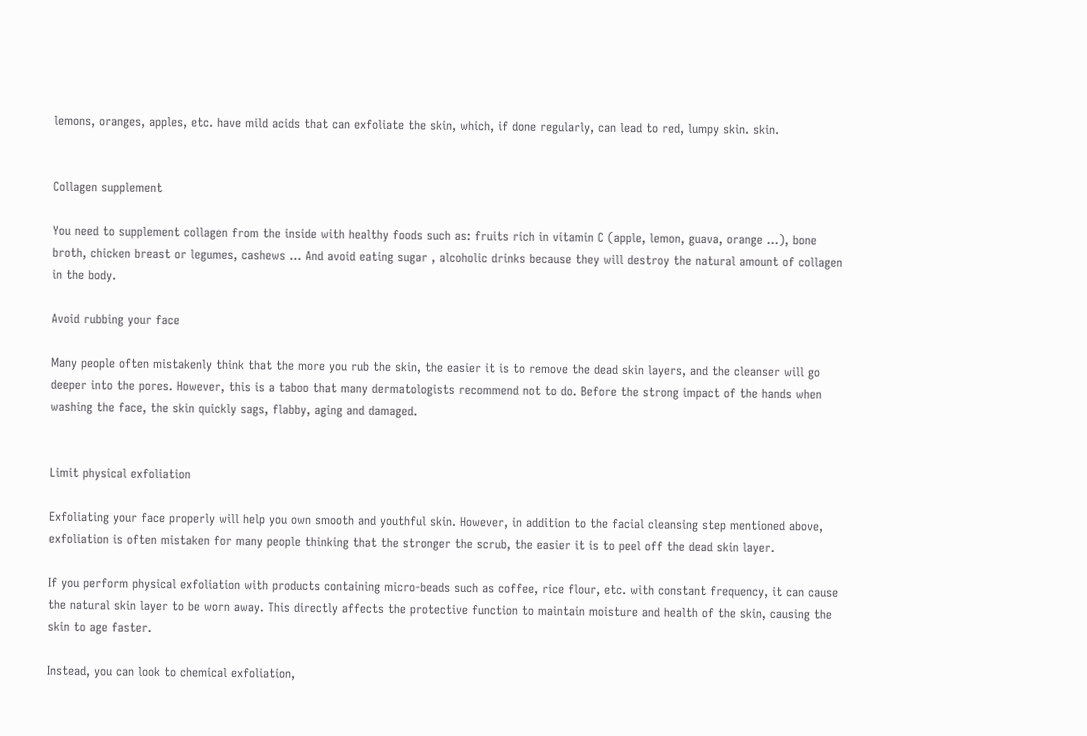lemons, oranges, apples, etc. have mild acids that can exfoliate the skin, which, if done regularly, can lead to red, lumpy skin. skin.


Collagen supplement

You need to supplement collagen from the inside with healthy foods such as: fruits rich in vitamin C (apple, lemon, guava, orange ...), bone broth, chicken breast or legumes, cashews ... And avoid eating sugar , alcoholic drinks because they will destroy the natural amount of collagen in the body.

Avoid rubbing your face

Many people often mistakenly think that the more you rub the skin, the easier it is to remove the dead skin layers, and the cleanser will go deeper into the pores. However, this is a taboo that many dermatologists recommend not to do. Before the strong impact of the hands when washing the face, the skin quickly sags, flabby, aging and damaged.


Limit physical exfoliation

Exfoliating your face properly will help you own smooth and youthful skin. However, in addition to the facial cleansing step mentioned above, exfoliation is often mistaken for many people thinking that the stronger the scrub, the easier it is to peel off the dead skin layer.

If you perform physical exfoliation with products containing micro-beads such as coffee, rice flour, etc. with constant frequency, it can cause the natural skin layer to be worn away. This directly affects the protective function to maintain moisture and health of the skin, causing the skin to age faster.

Instead, you can look to chemical exfoliation,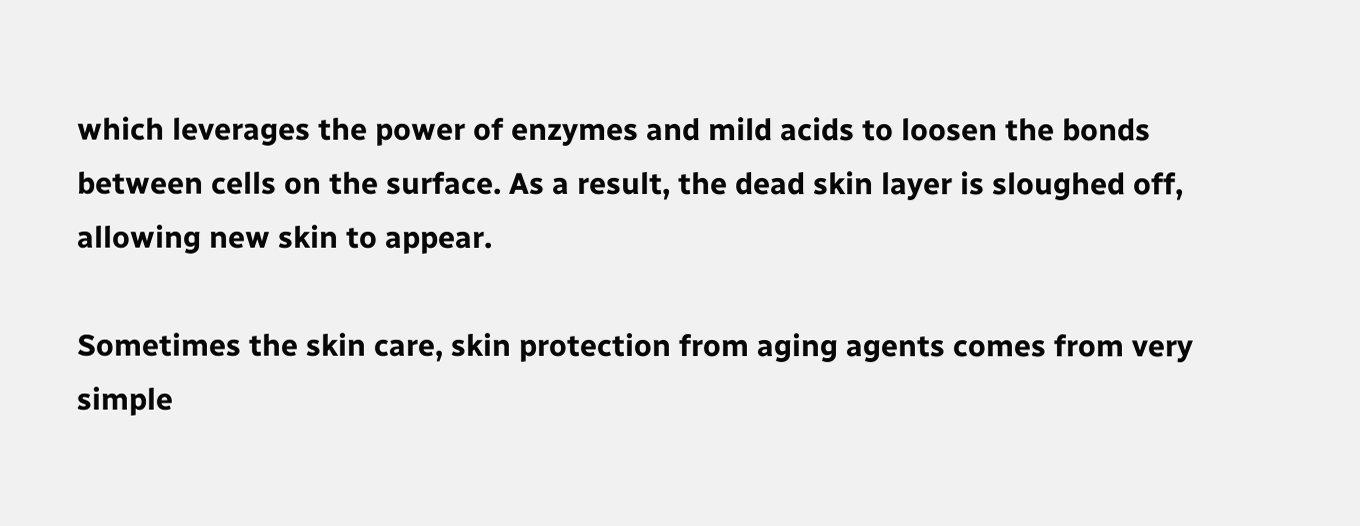which leverages the power of enzymes and mild acids to loosen the bonds between cells on the surface. As a result, the dead skin layer is sloughed off, allowing new skin to appear.

Sometimes the skin care, skin protection from aging agents comes from very simple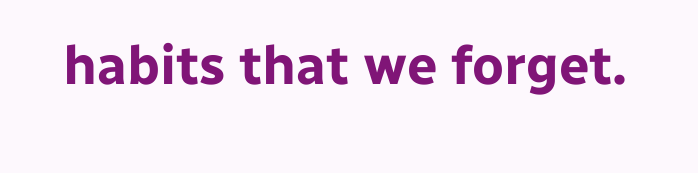habits that we forget.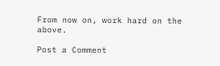From now on, work hard on the above.

Post a Comment